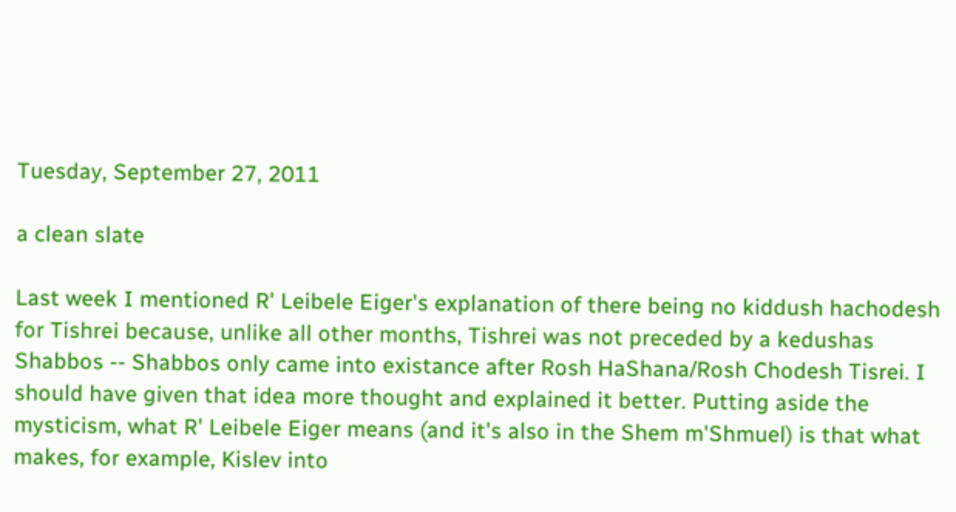Tuesday, September 27, 2011

a clean slate

Last week I mentioned R' Leibele Eiger's explanation of there being no kiddush hachodesh for Tishrei because, unlike all other months, Tishrei was not preceded by a kedushas Shabbos -- Shabbos only came into existance after Rosh HaShana/Rosh Chodesh Tisrei. I should have given that idea more thought and explained it better. Putting aside the mysticism, what R' Leibele Eiger means (and it's also in the Shem m'Shmuel) is that what makes, for example, Kislev into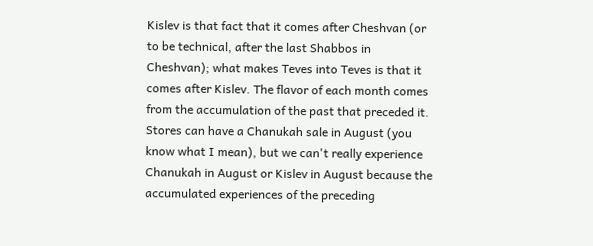Kislev is that fact that it comes after Cheshvan (or to be technical, after the last Shabbos in Cheshvan); what makes Teves into Teves is that it comes after Kislev. The flavor of each month comes from the accumulation of the past that preceded it. Stores can have a Chanukah sale in August (you know what I mean), but we can't really experience Chanukah in August or Kislev in August because the accumulated experiences of the preceding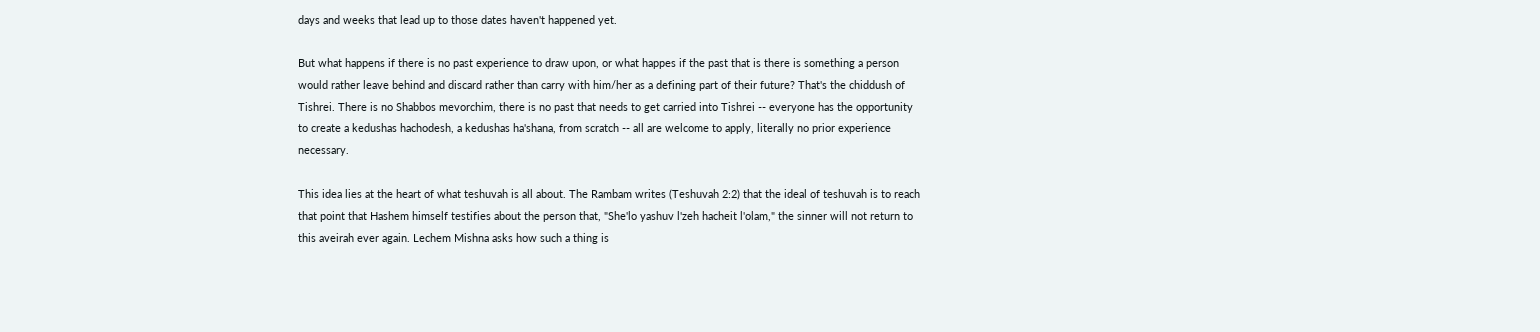days and weeks that lead up to those dates haven't happened yet.

But what happens if there is no past experience to draw upon, or what happes if the past that is there is something a person would rather leave behind and discard rather than carry with him/her as a defining part of their future? That's the chiddush of Tishrei. There is no Shabbos mevorchim, there is no past that needs to get carried into Tishrei -- everyone has the opportunity to create a kedushas hachodesh, a kedushas ha'shana, from scratch -- all are welcome to apply, literally no prior experience necessary.

This idea lies at the heart of what teshuvah is all about. The Rambam writes (Teshuvah 2:2) that the ideal of teshuvah is to reach that point that Hashem himself testifies about the person that, "She'lo yashuv l'zeh hacheit l'olam," the sinner will not return to this aveirah ever again. Lechem Mishna asks how such a thing is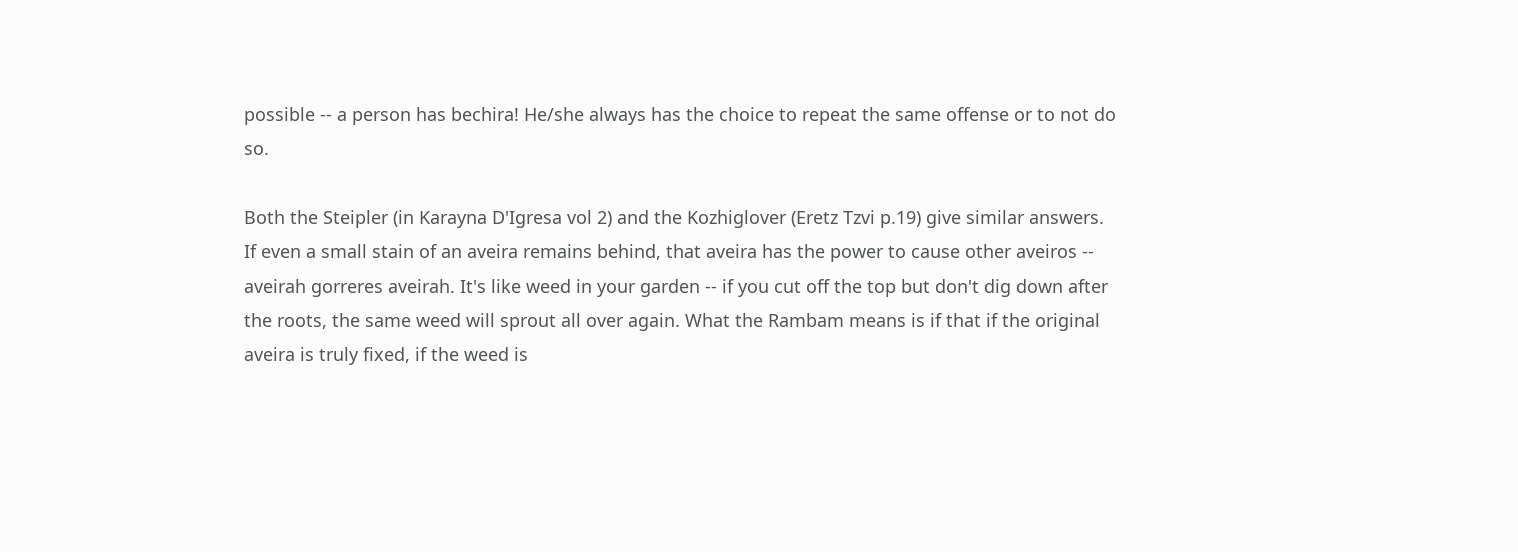possible -- a person has bechira! He/she always has the choice to repeat the same offense or to not do so.

Both the Steipler (in Karayna D'Igresa vol 2) and the Kozhiglover (Eretz Tzvi p.19) give similar answers. If even a small stain of an aveira remains behind, that aveira has the power to cause other aveiros -- aveirah gorreres aveirah. It's like weed in your garden -- if you cut off the top but don't dig down after the roots, the same weed will sprout all over again. What the Rambam means is if that if the original aveira is truly fixed, if the weed is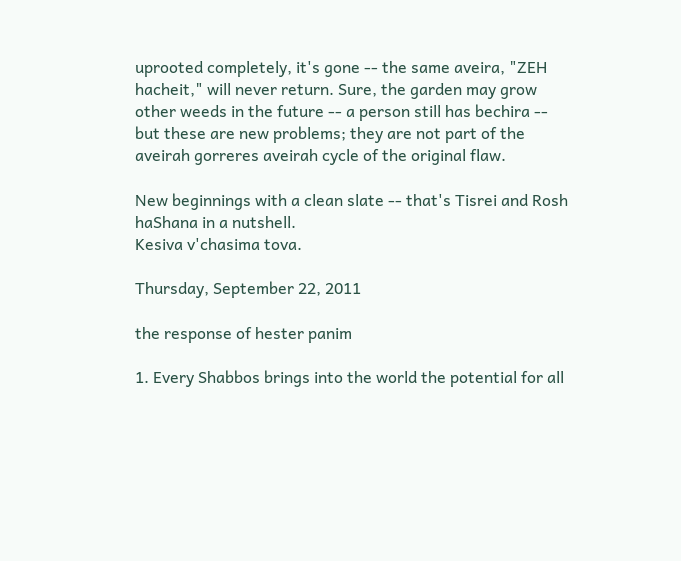uprooted completely, it's gone -- the same aveira, "ZEH hacheit," will never return. Sure, the garden may grow other weeds in the future -- a person still has bechira -- but these are new problems; they are not part of the aveirah gorreres aveirah cycle of the original flaw.

New beginnings with a clean slate -- that's Tisrei and Rosh haShana in a nutshell.
Kesiva v'chasima tova.

Thursday, September 22, 2011

the response of hester panim

1. Every Shabbos brings into the world the potential for all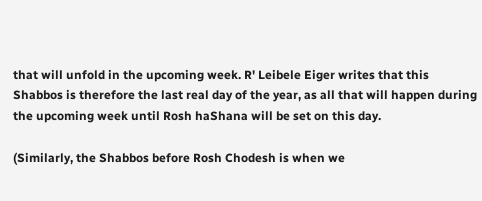that will unfold in the upcoming week. R' Leibele Eiger writes that this Shabbos is therefore the last real day of the year, as all that will happen during the upcoming week until Rosh haShana will be set on this day.

(Similarly, the Shabbos before Rosh Chodesh is when we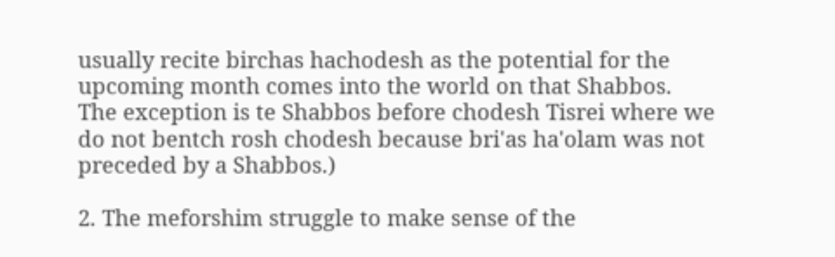usually recite birchas hachodesh as the potential for the upcoming month comes into the world on that Shabbos. The exception is te Shabbos before chodesh Tisrei where we do not bentch rosh chodesh because bri'as ha'olam was not preceded by a Shabbos.)

2. The meforshim struggle to make sense of the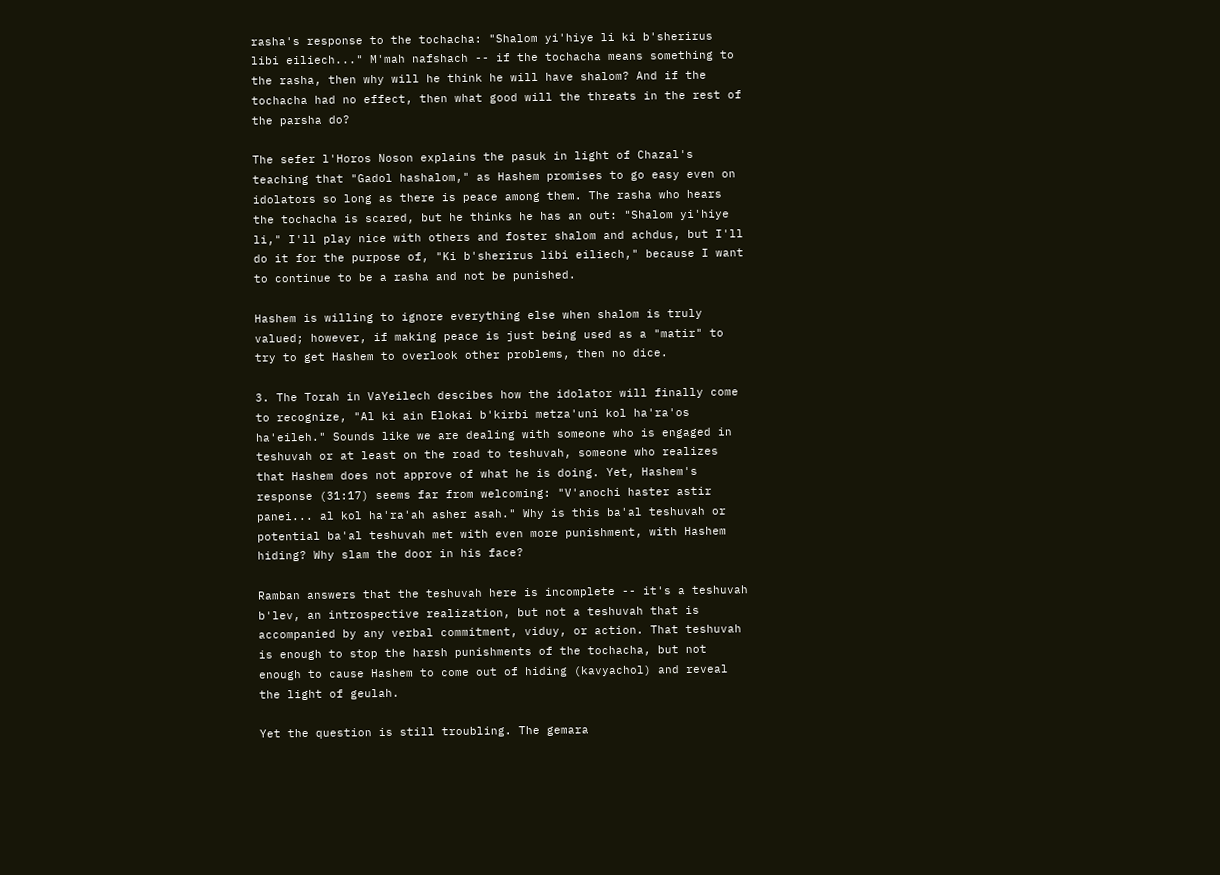rasha's response to the tochacha: "Shalom yi'hiye li ki b'sherirus libi eiliech..." M'mah nafshach -- if the tochacha means something to the rasha, then why will he think he will have shalom? And if the tochacha had no effect, then what good will the threats in the rest of the parsha do?

The sefer l'Horos Noson explains the pasuk in light of Chazal's teaching that "Gadol hashalom," as Hashem promises to go easy even on idolators so long as there is peace among them. The rasha who hears the tochacha is scared, but he thinks he has an out: "Shalom yi'hiye li," I'll play nice with others and foster shalom and achdus, but I'll do it for the purpose of, "Ki b'sherirus libi eiliech," because I want to continue to be a rasha and not be punished.

Hashem is willing to ignore everything else when shalom is truly valued; however, if making peace is just being used as a "matir" to try to get Hashem to overlook other problems, then no dice.

3. The Torah in VaYeilech descibes how the idolator will finally come to recognize, "Al ki ain Elokai b'kirbi metza'uni kol ha'ra'os ha'eileh." Sounds like we are dealing with someone who is engaged in teshuvah or at least on the road to teshuvah, someone who realizes that Hashem does not approve of what he is doing. Yet, Hashem's response (31:17) seems far from welcoming: "V'anochi haster astir panei... al kol ha'ra'ah asher asah." Why is this ba'al teshuvah or potential ba'al teshuvah met with even more punishment, with Hashem hiding? Why slam the door in his face?

Ramban answers that the teshuvah here is incomplete -- it's a teshuvah b'lev, an introspective realization, but not a teshuvah that is accompanied by any verbal commitment, viduy, or action. That teshuvah is enough to stop the harsh punishments of the tochacha, but not enough to cause Hashem to come out of hiding (kavyachol) and reveal the light of geulah.

Yet the question is still troubling. The gemara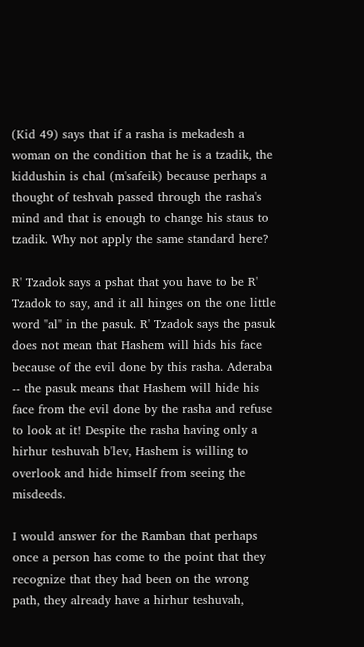(Kid 49) says that if a rasha is mekadesh a woman on the condition that he is a tzadik, the kiddushin is chal (m'safeik) because perhaps a thought of teshvah passed through the rasha's mind and that is enough to change his staus to tzadik. Why not apply the same standard here?

R' Tzadok says a pshat that you have to be R' Tzadok to say, and it all hinges on the one little word "al" in the pasuk. R' Tzadok says the pasuk does not mean that Hashem will hids his face because of the evil done by this rasha. Aderaba -- the pasuk means that Hashem will hide his face from the evil done by the rasha and refuse to look at it! Despite the rasha having only a hirhur teshuvah b'lev, Hashem is willing to overlook and hide himself from seeing the misdeeds.

I would answer for the Ramban that perhaps once a person has come to the point that they recognize that they had been on the wrong path, they already have a hirhur teshuvah,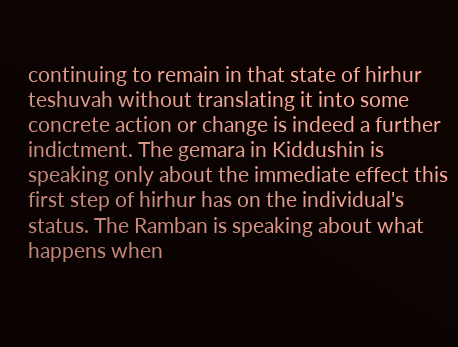continuing to remain in that state of hirhur teshuvah without translating it into some concrete action or change is indeed a further indictment. The gemara in Kiddushin is speaking only about the immediate effect this first step of hirhur has on the individual's status. The Ramban is speaking about what happens when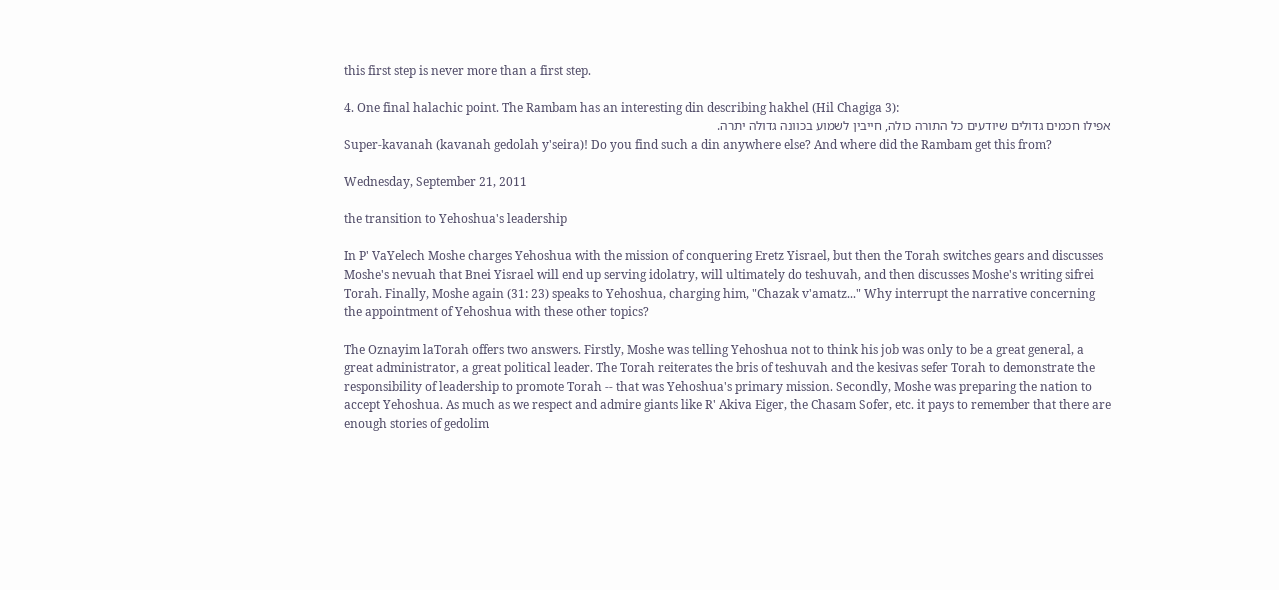this first step is never more than a first step.

4. One final halachic point. The Rambam has an interesting din describing hakhel (Hil Chagiga 3):
אפילו חכמים גדולים שיודעים כל התורה כולה, חייבין לשמוע בכוונה גדולה יתרה.
Super-kavanah (kavanah gedolah y'seira)! Do you find such a din anywhere else? And where did the Rambam get this from?

Wednesday, September 21, 2011

the transition to Yehoshua's leadership

In P' VaYelech Moshe charges Yehoshua with the mission of conquering Eretz Yisrael, but then the Torah switches gears and discusses Moshe's nevuah that Bnei Yisrael will end up serving idolatry, will ultimately do teshuvah, and then discusses Moshe's writing sifrei Torah. Finally, Moshe again (31: 23) speaks to Yehoshua, charging him, "Chazak v'amatz..." Why interrupt the narrative concerning the appointment of Yehoshua with these other topics?

The Oznayim laTorah offers two answers. Firstly, Moshe was telling Yehoshua not to think his job was only to be a great general, a great administrator, a great political leader. The Torah reiterates the bris of teshuvah and the kesivas sefer Torah to demonstrate the responsibility of leadership to promote Torah -- that was Yehoshua's primary mission. Secondly, Moshe was preparing the nation to accept Yehoshua. As much as we respect and admire giants like R' Akiva Eiger, the Chasam Sofer, etc. it pays to remember that there are enough stories of gedolim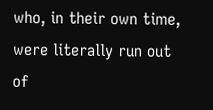who, in their own time, were literally run out of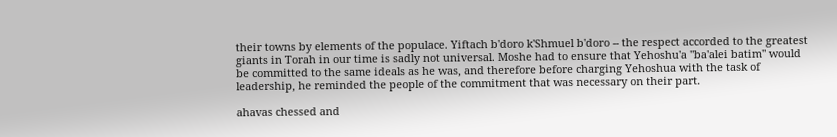their towns by elements of the populace. Yiftach b'doro k'Shmuel b'doro -- the respect accorded to the greatest giants in Torah in our time is sadly not universal. Moshe had to ensure that Yehoshu'a "ba'alei batim" would be committed to the same ideals as he was, and therefore before charging Yehoshua with the task of leadership, he reminded the people of the commitment that was necessary on their part.

ahavas chessed and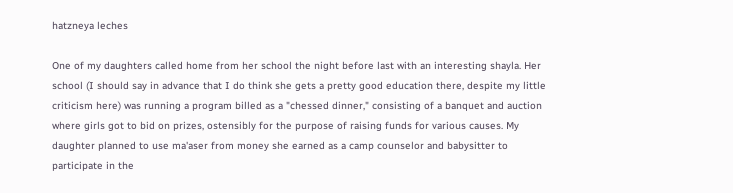hatzneya leches

One of my daughters called home from her school the night before last with an interesting shayla. Her school (I should say in advance that I do think she gets a pretty good education there, despite my little criticism here) was running a program billed as a "chessed dinner," consisting of a banquet and auction where girls got to bid on prizes, ostensibly for the purpose of raising funds for various causes. My daughter planned to use ma'aser from money she earned as a camp counselor and babysitter to participate in the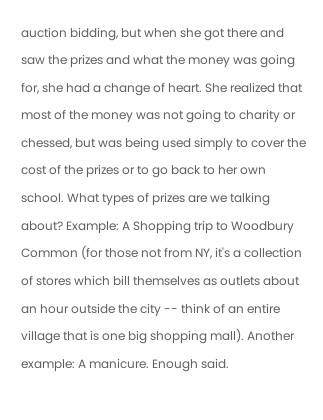auction bidding, but when she got there and saw the prizes and what the money was going for, she had a change of heart. She realized that most of the money was not going to charity or chessed, but was being used simply to cover the cost of the prizes or to go back to her own school. What types of prizes are we talking about? Example: A Shopping trip to Woodbury Common (for those not from NY, it's a collection of stores which bill themselves as outlets about an hour outside the city -- think of an entire village that is one big shopping mall). Another example: A manicure. Enough said.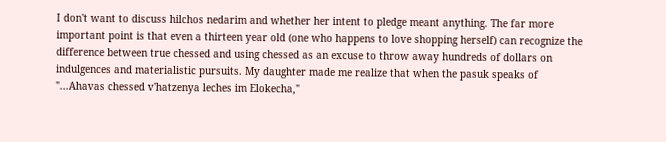I don't want to discuss hilchos nedarim and whether her intent to pledge meant anything. The far more important point is that even a thirteen year old (one who happens to love shopping herself) can recognize the difference between true chessed and using chessed as an excuse to throw away hundreds of dollars on indulgences and materialistic pursuits. My daughter made me realize that when the pasuk speaks of "...Ahavas chessed v'hatzenya leches im Elokecha,"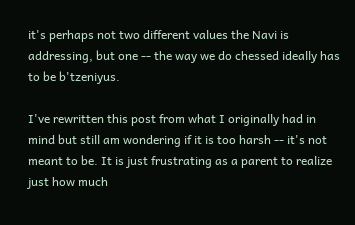it's perhaps not two different values the Navi is addressing, but one -- the way we do chessed ideally has to be b'tzeniyus.

I've rewritten this post from what I originally had in mind but still am wondering if it is too harsh -- it's not meant to be. It is just frustrating as a parent to realize just how much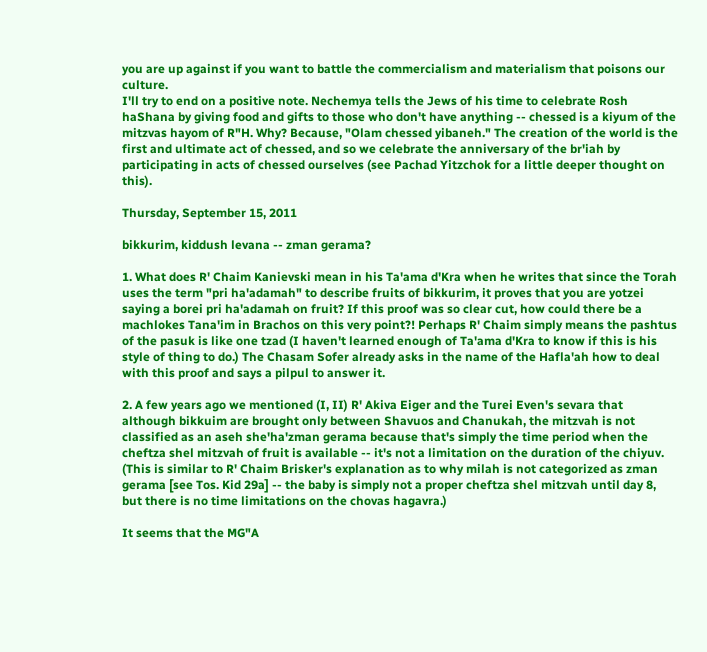you are up against if you want to battle the commercialism and materialism that poisons our culture.
I'll try to end on a positive note. Nechemya tells the Jews of his time to celebrate Rosh haShana by giving food and gifts to those who don't have anything -- chessed is a kiyum of the mitzvas hayom of R"H. Why? Because, "Olam chessed yibaneh." The creation of the world is the first and ultimate act of chessed, and so we celebrate the anniversary of the br'iah by participating in acts of chessed ourselves (see Pachad Yitzchok for a little deeper thought on this).

Thursday, September 15, 2011

bikkurim, kiddush levana -- zman gerama?

1. What does R' Chaim Kanievski mean in his Ta'ama d'Kra when he writes that since the Torah uses the term "pri ha'adamah" to describe fruits of bikkurim, it proves that you are yotzei saying a borei pri ha'adamah on fruit? If this proof was so clear cut, how could there be a machlokes Tana'im in Brachos on this very point?! Perhaps R' Chaim simply means the pashtus of the pasuk is like one tzad (I haven't learned enough of Ta'ama d'Kra to know if this is his style of thing to do.) The Chasam Sofer already asks in the name of the Hafla'ah how to deal with this proof and says a pilpul to answer it.

2. A few years ago we mentioned (I, II) R' Akiva Eiger and the Turei Even's sevara that although bikkuim are brought only between Shavuos and Chanukah, the mitzvah is not classified as an aseh she'ha'zman gerama because that's simply the time period when the cheftza shel mitzvah of fruit is available -- it's not a limitation on the duration of the chiyuv. (This is similar to R' Chaim Brisker's explanation as to why milah is not categorized as zman gerama [see Tos. Kid 29a] -- the baby is simply not a proper cheftza shel mitzvah until day 8, but there is no time limitations on the chovas hagavra.)

It seems that the MG"A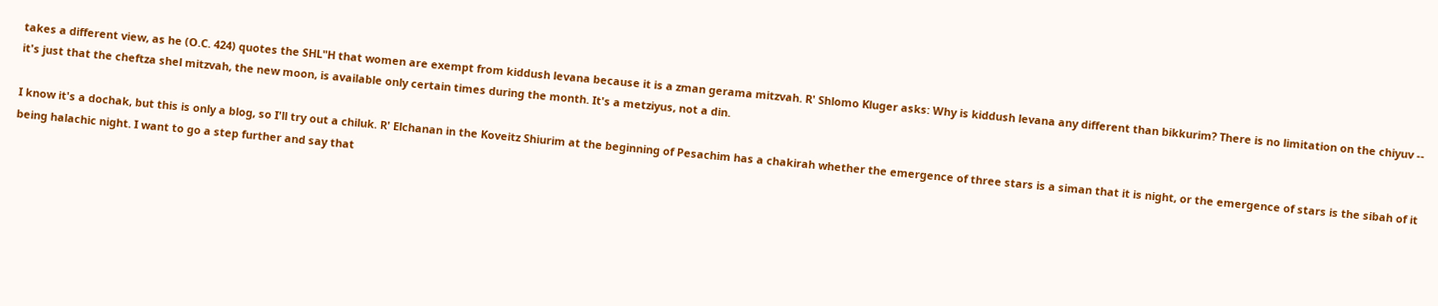takes a different view, as he (O.C. 424) quotes the SHL"H that women are exempt from kiddush levana because it is a zman gerama mitzvah. R' Shlomo Kluger asks: Why is kiddush levana any different than bikkurim? There is no limitation on the chiyuv -- it's just that the cheftza shel mitzvah, the new moon, is available only certain times during the month. It's a metziyus, not a din.

I know it's a dochak, but this is only a blog, so I'll try out a chiluk. R' Elchanan in the Koveitz Shiurim at the beginning of Pesachim has a chakirah whether the emergence of three stars is a siman that it is night, or the emergence of stars is the sibah of it being halachic night. I want to go a step further and say that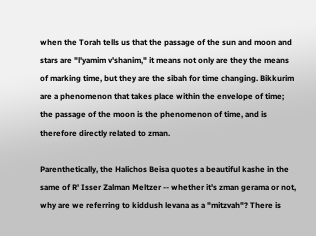when the Torah tells us that the passage of the sun and moon and stars are "l'yamim v'shanim," it means not only are they the means of marking time, but they are the sibah for time changing. Bikkurim are a phenomenon that takes place within the envelope of time; the passage of the moon is the phenomenon of time, and is therefore directly related to zman.

Parenthetically, the Halichos Beisa quotes a beautiful kashe in the same of R' Isser Zalman Meltzer -- whether it's zman gerama or not, why are we referring to kiddush levana as a "mitzvah"? There is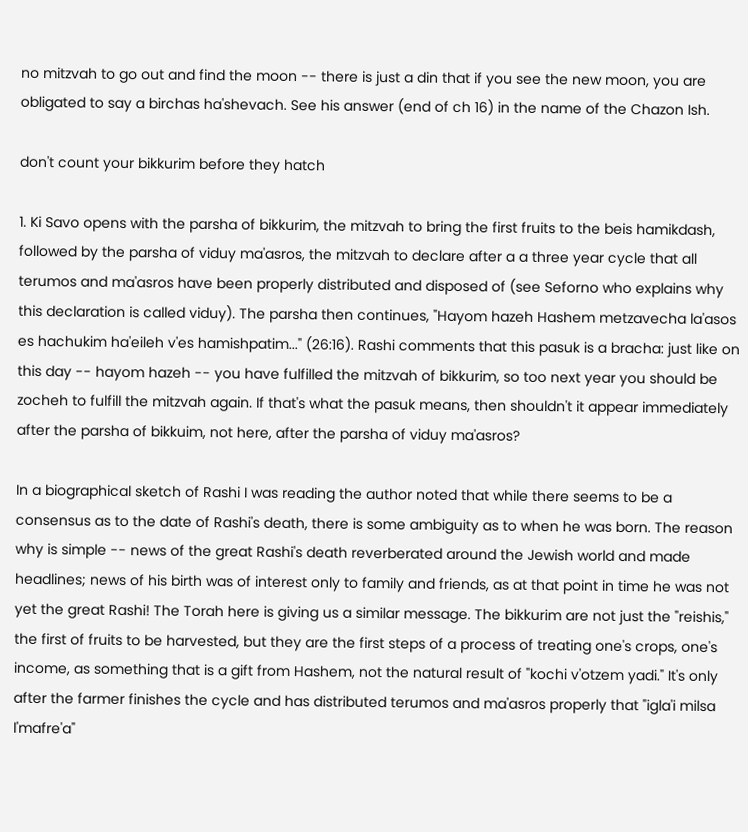no mitzvah to go out and find the moon -- there is just a din that if you see the new moon, you are obligated to say a birchas ha'shevach. See his answer (end of ch 16) in the name of the Chazon Ish.

don't count your bikkurim before they hatch

1. Ki Savo opens with the parsha of bikkurim, the mitzvah to bring the first fruits to the beis hamikdash, followed by the parsha of viduy ma'asros, the mitzvah to declare after a a three year cycle that all terumos and ma'asros have been properly distributed and disposed of (see Seforno who explains why this declaration is called viduy). The parsha then continues, "Hayom hazeh Hashem metzavecha la'asos es hachukim ha'eileh v'es hamishpatim..." (26:16). Rashi comments that this pasuk is a bracha: just like on this day -- hayom hazeh -- you have fulfilled the mitzvah of bikkurim, so too next year you should be zocheh to fulfill the mitzvah again. If that's what the pasuk means, then shouldn't it appear immediately after the parsha of bikkuim, not here, after the parsha of viduy ma'asros?

In a biographical sketch of Rashi I was reading the author noted that while there seems to be a consensus as to the date of Rashi's death, there is some ambiguity as to when he was born. The reason why is simple -- news of the great Rashi's death reverberated around the Jewish world and made headlines; news of his birth was of interest only to family and friends, as at that point in time he was not yet the great Rashi! The Torah here is giving us a similar message. The bikkurim are not just the "reishis," the first of fruits to be harvested, but they are the first steps of a process of treating one's crops, one's income, as something that is a gift from Hashem, not the natural result of "kochi v'otzem yadi." It's only after the farmer finishes the cycle and has distributed terumos and ma'asros properly that "igla'i milsa l'mafre'a"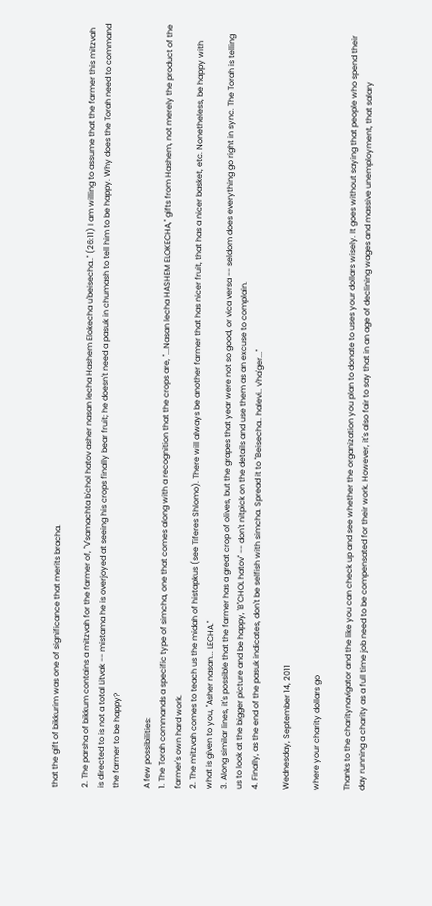that the gift of bikkurim was one of significance that merits bracha.

2. The parsha of bikkum contains a mitzvah for the farmer of, "V'samachta b'chol hatov asher nasan lecha Hashem Elokecha u'beisecha.." (26:11) I am willing to assume that the farmer this mitzvah is directed to is not a total Litvak -- mistama he is overjoyed at seeing his crops finally bear fruit; he doesn't need a pasuk in chumash to tell him to be happy. Why does the Torah need to command the farmer to be happy?

A few possibilities:
1. The Torah commands a specific type of simcha, one that comes along with a recognition that the crops are, "...Nasan lecha HASHEM ELOKECHA," gifts from Hashem, not merely the product of the farmer's own hard work.
2. The mitzvah comes to teach us the midah of histapkus (see Tiferes Shlomo). There will always be another farmer that has nicer fruit, that has a nicer basket, etc. Nonetheless, be happy with what is given to you, "Asher nasan... LECHA."
3. Along similar lines, it's possible that the farmer has a great crop of olives, but the grapes that year were not so good, or vica versa -- seldom does everything go right in sync. The Torah is telling us to look at the bigger picture and be happy, 'B"CHOL hatov" -- don't nitpick on the details and use them as an excuse to complain.
4. Finally, as the end of the pasuk indicates, don't be selfish with simcha. Spread it to "Beisecha.. halevi.. v'ha'ger..."

Wednesday, September 14, 2011

where your charity dollars go

Thanks to the charitynavigator and the like you can check up and see whether the organization you plan to donate to uses your dollars wisely. It goes without saying that people who spend their day running a charity as a full time job need to be compensated for their work. However, it's also fair to say that in an age of declining wages and massive unemployment, that salary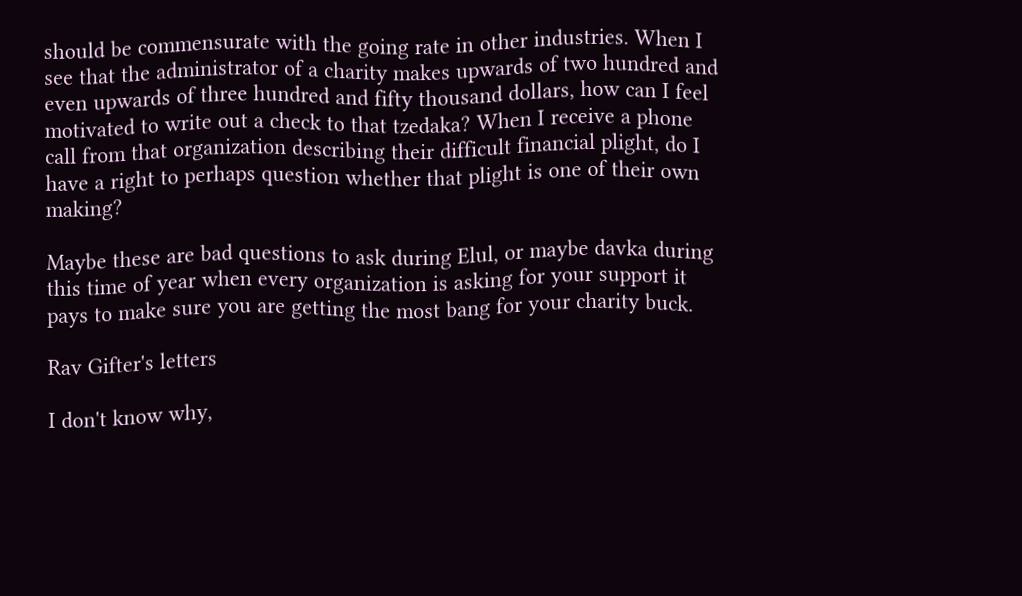should be commensurate with the going rate in other industries. When I see that the administrator of a charity makes upwards of two hundred and even upwards of three hundred and fifty thousand dollars, how can I feel motivated to write out a check to that tzedaka? When I receive a phone call from that organization describing their difficult financial plight, do I have a right to perhaps question whether that plight is one of their own making?

Maybe these are bad questions to ask during Elul, or maybe davka during this time of year when every organization is asking for your support it pays to make sure you are getting the most bang for your charity buck.

Rav Gifter's letters

I don't know why,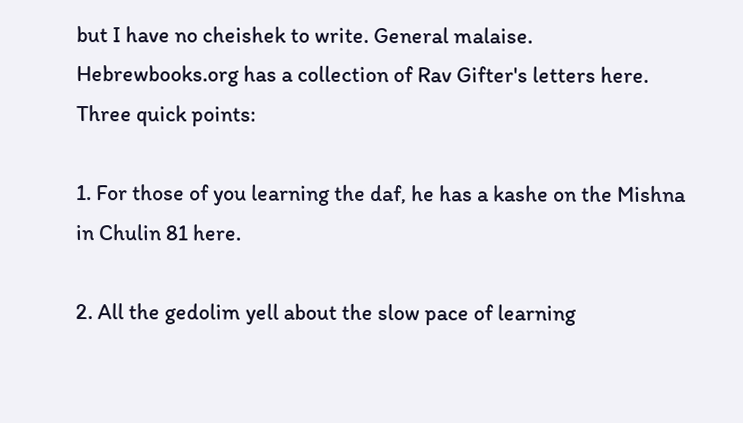but I have no cheishek to write. General malaise.
Hebrewbooks.org has a collection of Rav Gifter's letters here. Three quick points:

1. For those of you learning the daf, he has a kashe on the Mishna in Chulin 81 here.

2. All the gedolim yell about the slow pace of learning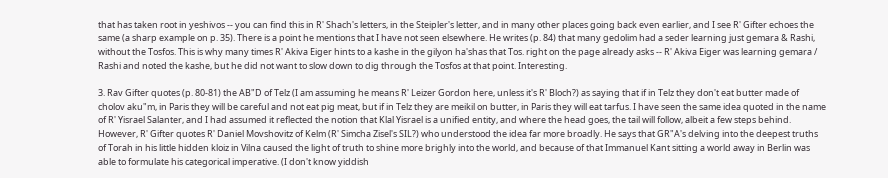that has taken root in yeshivos -- you can find this in R' Shach's letters, in the Steipler's letter, and in many other places going back even earlier, and I see R' Gifter echoes the same (a sharp example on p. 35). There is a point he mentions that I have not seen elsewhere. He writes (p. 84) that many gedolim had a seder learning just gemara & Rashi, without the Tosfos. This is why many times R' Akiva Eiger hints to a kashe in the gilyon ha'shas that Tos. right on the page already asks -- R' Akiva Eiger was learning gemara / Rashi and noted the kashe, but he did not want to slow down to dig through the Tosfos at that point. Interesting.

3. Rav Gifter quotes (p. 80-81) the AB"D of Telz (I am assuming he means R' Leizer Gordon here, unless it's R' Bloch?) as saying that if in Telz they don't eat butter made of cholov aku"m, in Paris they will be careful and not eat pig meat, but if in Telz they are meikil on butter, in Paris they will eat tarfus. I have seen the same idea quoted in the name of R' Yisrael Salanter, and I had assumed it reflected the notion that Klal Yisrael is a unified entity, and where the head goes, the tail will follow, albeit a few steps behind. However, R' Gifter quotes R' Daniel Movshovitz of Kelm (R' Simcha Zisel's SIL?) who understood the idea far more broadly. He says that GR"A's delving into the deepest truths of Torah in his little hidden kloiz in Vilna caused the light of truth to shine more brighly into the world, and because of that Immanuel Kant sitting a world away in Berlin was able to formulate his categorical imperative. (I don't know yiddish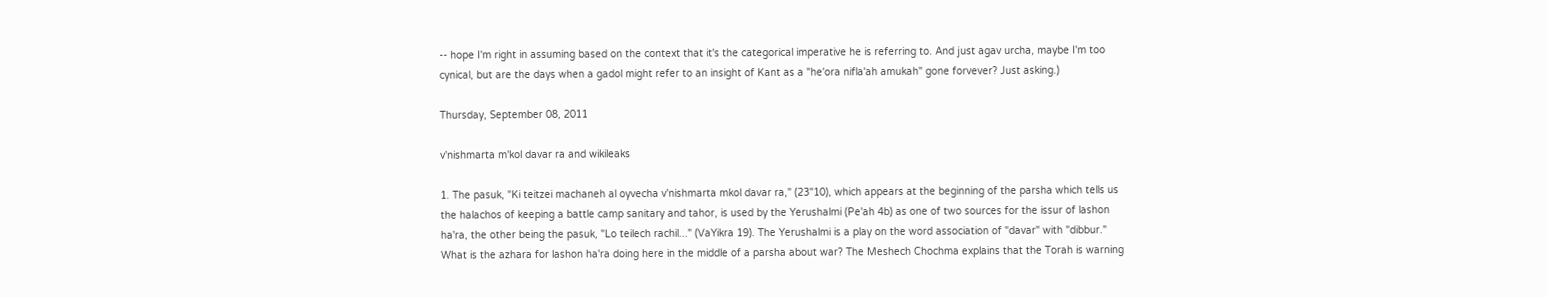-- hope I'm right in assuming based on the context that it's the categorical imperative he is referring to. And just agav urcha, maybe I'm too cynical, but are the days when a gadol might refer to an insight of Kant as a "he'ora nifla'ah amukah" gone forvever? Just asking.)

Thursday, September 08, 2011

v'nishmarta m'kol davar ra and wikileaks

1. The pasuk, "Ki teitzei machaneh al oyvecha v'nishmarta mkol davar ra," (23"10), which appears at the beginning of the parsha which tells us the halachos of keeping a battle camp sanitary and tahor, is used by the Yerushalmi (Pe'ah 4b) as one of two sources for the issur of lashon ha'ra, the other being the pasuk, "Lo teilech rachil..." (VaYikra 19). The Yerushalmi is a play on the word association of "davar" with "dibbur." What is the azhara for lashon ha'ra doing here in the middle of a parsha about war? The Meshech Chochma explains that the Torah is warning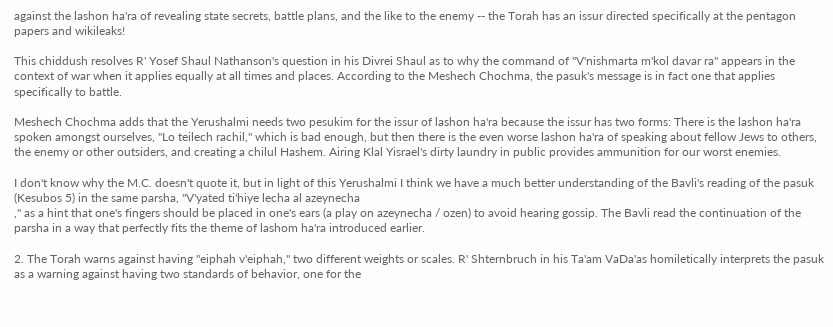against the lashon ha'ra of revealing state secrets, battle plans, and the like to the enemy -- the Torah has an issur directed specifically at the pentagon papers and wikileaks!

This chiddush resolves R' Yosef Shaul Nathanson's question in his Divrei Shaul as to why the command of "V'nishmarta m'kol davar ra" appears in the context of war when it applies equally at all times and places. According to the Meshech Chochma, the pasuk's message is in fact one that applies specifically to battle.

Meshech Chochma adds that the Yerushalmi needs two pesukim for the issur of lashon ha'ra because the issur has two forms: There is the lashon ha'ra spoken amongst ourselves, "Lo teilech rachil," which is bad enough, but then there is the even worse lashon ha'ra of speaking about fellow Jews to others, the enemy or other outsiders, and creating a chilul Hashem. Airing Klal Yisrael's dirty laundry in public provides ammunition for our worst enemies.

I don't know why the M.C. doesn't quote it, but in light of this Yerushalmi I think we have a much better understanding of the Bavli's reading of the pasuk (Kesubos 5) in the same parsha, "V'yated ti'hiye lecha al azeynecha
," as a hint that one's fingers should be placed in one's ears (a play on azeynecha / ozen) to avoid hearing gossip. The Bavli read the continuation of the parsha in a way that perfectly fits the theme of lashom ha'ra introduced earlier.

2. The Torah warns against having "eiphah v'eiphah," two different weights or scales. R' Shternbruch in his Ta'am VaDa'as homiletically interprets the pasuk as a warning against having two standards of behavior, one for the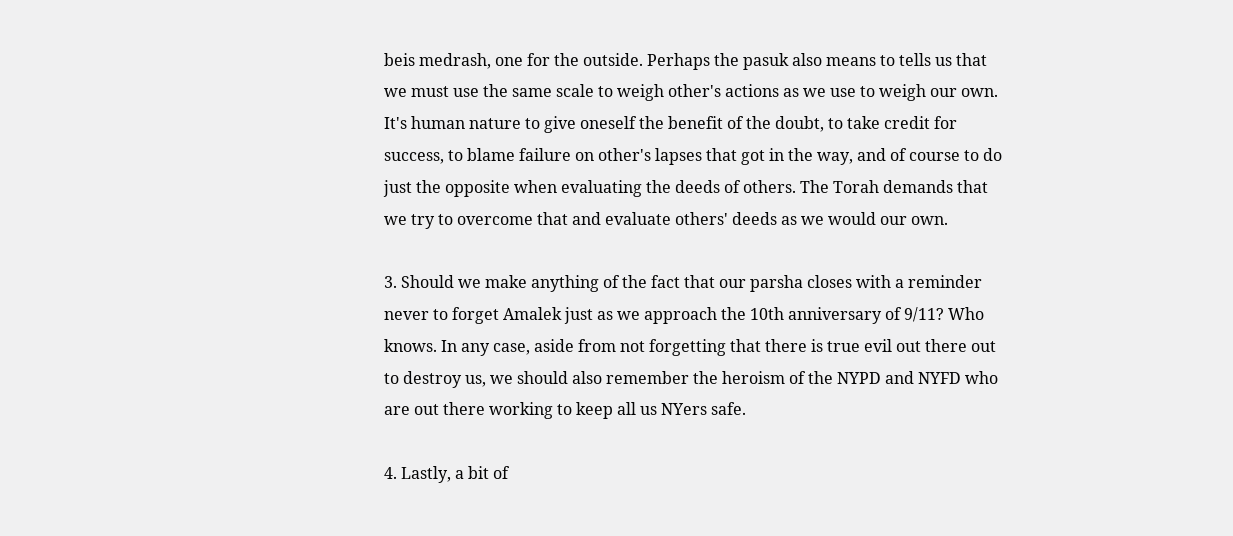beis medrash, one for the outside. Perhaps the pasuk also means to tells us that we must use the same scale to weigh other's actions as we use to weigh our own. It's human nature to give oneself the benefit of the doubt, to take credit for success, to blame failure on other's lapses that got in the way, and of course to do just the opposite when evaluating the deeds of others. The Torah demands that we try to overcome that and evaluate others' deeds as we would our own.

3. Should we make anything of the fact that our parsha closes with a reminder never to forget Amalek just as we approach the 10th anniversary of 9/11? Who knows. In any case, aside from not forgetting that there is true evil out there out to destroy us, we should also remember the heroism of the NYPD and NYFD who are out there working to keep all us NYers safe.

4. Lastly, a bit of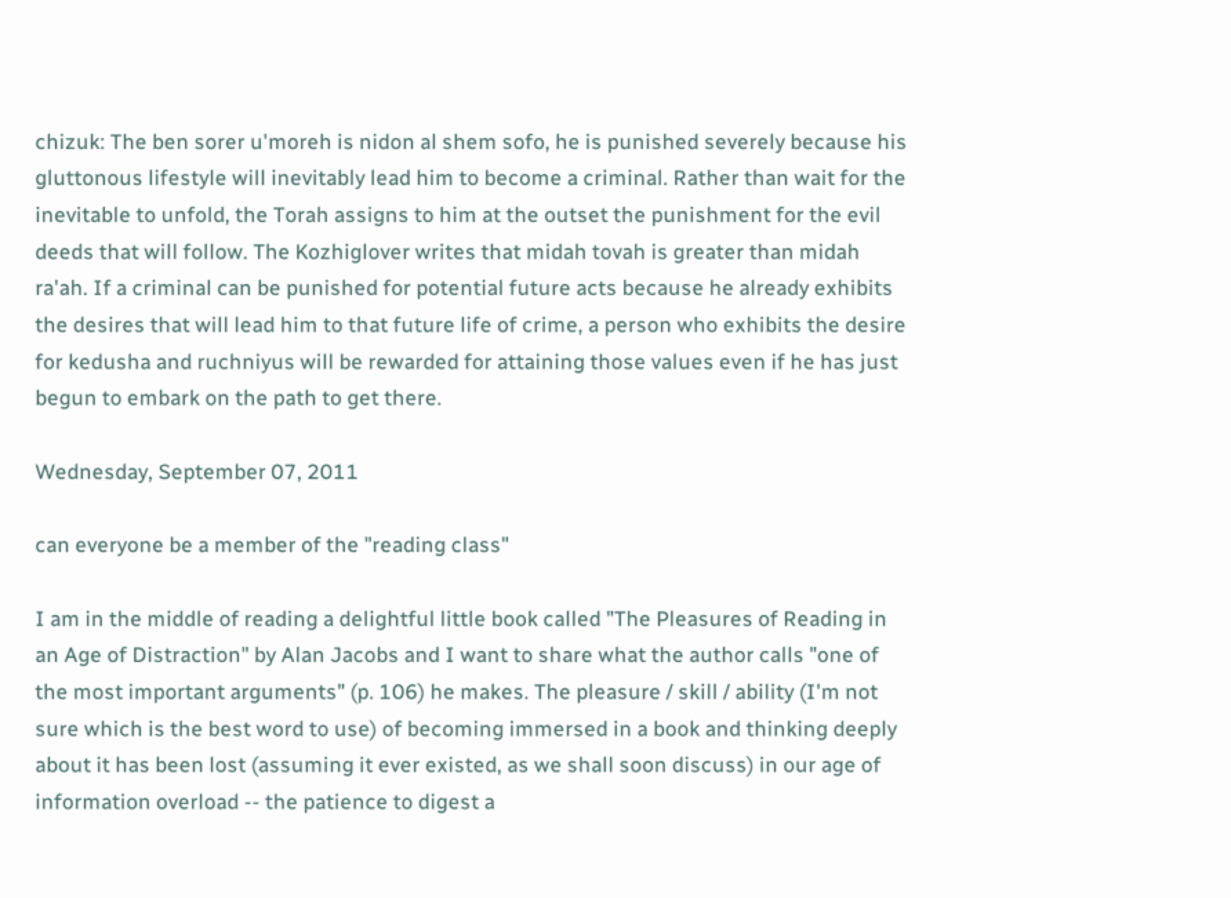chizuk: The ben sorer u'moreh is nidon al shem sofo, he is punished severely because his gluttonous lifestyle will inevitably lead him to become a criminal. Rather than wait for the inevitable to unfold, the Torah assigns to him at the outset the punishment for the evil deeds that will follow. The Kozhiglover writes that midah tovah is greater than midah ra'ah. If a criminal can be punished for potential future acts because he already exhibits the desires that will lead him to that future life of crime, a person who exhibits the desire for kedusha and ruchniyus will be rewarded for attaining those values even if he has just begun to embark on the path to get there.

Wednesday, September 07, 2011

can everyone be a member of the "reading class"

I am in the middle of reading a delightful little book called "The Pleasures of Reading in an Age of Distraction" by Alan Jacobs and I want to share what the author calls "one of the most important arguments" (p. 106) he makes. The pleasure / skill / ability (I'm not sure which is the best word to use) of becoming immersed in a book and thinking deeply about it has been lost (assuming it ever existed, as we shall soon discuss) in our age of information overload -- the patience to digest a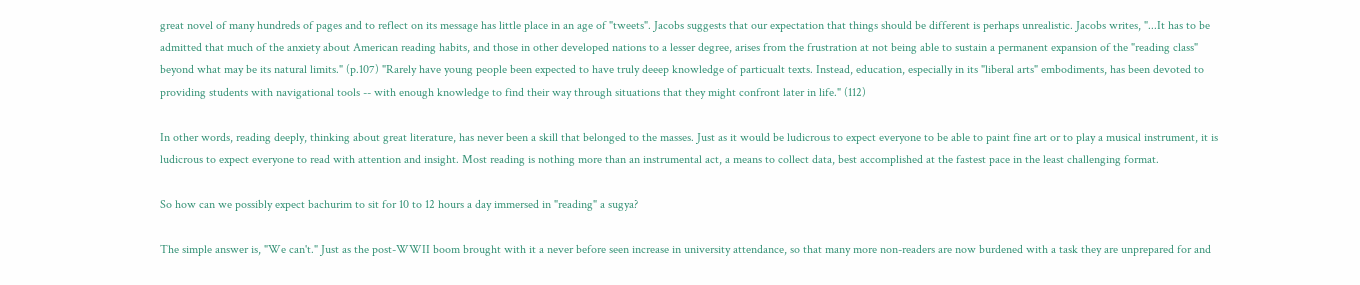great novel of many hundreds of pages and to reflect on its message has little place in an age of "tweets". Jacobs suggests that our expectation that things should be different is perhaps unrealistic. Jacobs writes, "...It has to be admitted that much of the anxiety about American reading habits, and those in other developed nations to a lesser degree, arises from the frustration at not being able to sustain a permanent expansion of the "reading class" beyond what may be its natural limits." (p.107) "Rarely have young people been expected to have truly deeep knowledge of particualt texts. Instead, education, especially in its "liberal arts" embodiments, has been devoted to providing students with navigational tools -- with enough knowledge to find their way through situations that they might confront later in life." (112)

In other words, reading deeply, thinking about great literature, has never been a skill that belonged to the masses. Just as it would be ludicrous to expect everyone to be able to paint fine art or to play a musical instrument, it is ludicrous to expect everyone to read with attention and insight. Most reading is nothing more than an instrumental act, a means to collect data, best accomplished at the fastest pace in the least challenging format.

So how can we possibly expect bachurim to sit for 10 to 12 hours a day immersed in "reading" a sugya?

The simple answer is, "We can't." Just as the post-WWII boom brought with it a never before seen increase in university attendance, so that many more non-readers are now burdened with a task they are unprepared for and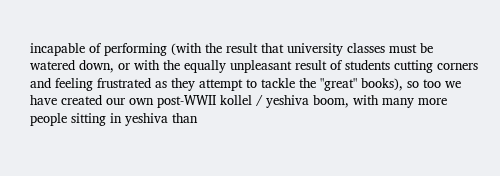incapable of performing (with the result that university classes must be watered down, or with the equally unpleasant result of students cutting corners and feeling frustrated as they attempt to tackle the "great" books), so too we have created our own post-WWII kollel / yeshiva boom, with many more people sitting in yeshiva than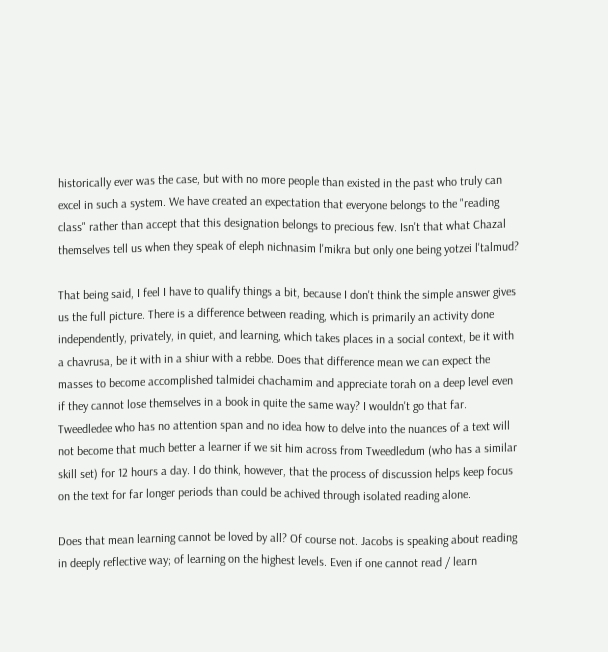historically ever was the case, but with no more people than existed in the past who truly can excel in such a system. We have created an expectation that everyone belongs to the "reading class" rather than accept that this designation belongs to precious few. Isn't that what Chazal themselves tell us when they speak of eleph nichnasim l'mikra but only one being yotzei l'talmud?

That being said, I feel I have to qualify things a bit, because I don't think the simple answer gives us the full picture. There is a difference between reading, which is primarily an activity done independently, privately, in quiet, and learning, which takes places in a social context, be it with a chavrusa, be it with in a shiur with a rebbe. Does that difference mean we can expect the masses to become accomplished talmidei chachamim and appreciate torah on a deep level even if they cannot lose themselves in a book in quite the same way? I wouldn't go that far. Tweedledee who has no attention span and no idea how to delve into the nuances of a text will not become that much better a learner if we sit him across from Tweedledum (who has a similar skill set) for 12 hours a day. I do think, however, that the process of discussion helps keep focus on the text for far longer periods than could be achived through isolated reading alone.

Does that mean learning cannot be loved by all? Of course not. Jacobs is speaking about reading in deeply reflective way; of learning on the highest levels. Even if one cannot read / learn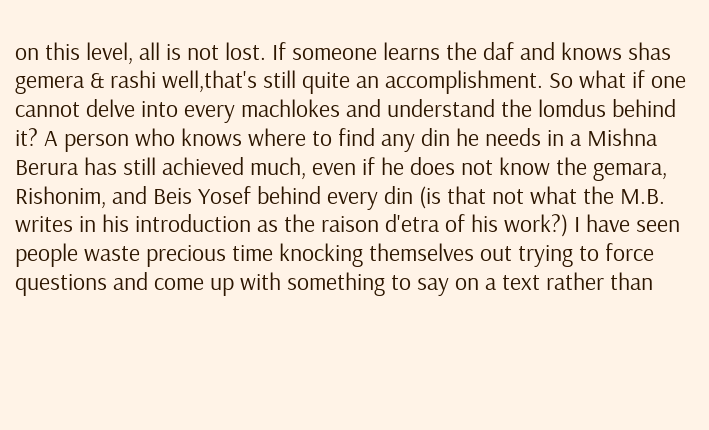on this level, all is not lost. If someone learns the daf and knows shas gemera & rashi well,that's still quite an accomplishment. So what if one cannot delve into every machlokes and understand the lomdus behind it? A person who knows where to find any din he needs in a Mishna Berura has still achieved much, even if he does not know the gemara, Rishonim, and Beis Yosef behind every din (is that not what the M.B. writes in his introduction as the raison d'etra of his work?) I have seen people waste precious time knocking themselves out trying to force questions and come up with something to say on a text rather than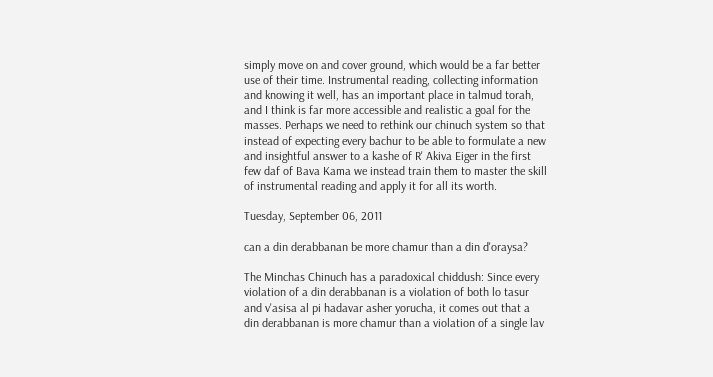simply move on and cover ground, which would be a far better use of their time. Instrumental reading, collecting information and knowing it well, has an important place in talmud torah, and I think is far more accessible and realistic a goal for the masses. Perhaps we need to rethink our chinuch system so that instead of expecting every bachur to be able to formulate a new and insightful answer to a kashe of R' Akiva Eiger in the first few daf of Bava Kama we instead train them to master the skill of instrumental reading and apply it for all its worth.

Tuesday, September 06, 2011

can a din derabbanan be more chamur than a din d'oraysa?

The Minchas Chinuch has a paradoxical chiddush: Since every violation of a din derabbanan is a violation of both lo tasur and v'asisa al pi hadavar asher yorucha, it comes out that a din derabbanan is more chamur than a violation of a single lav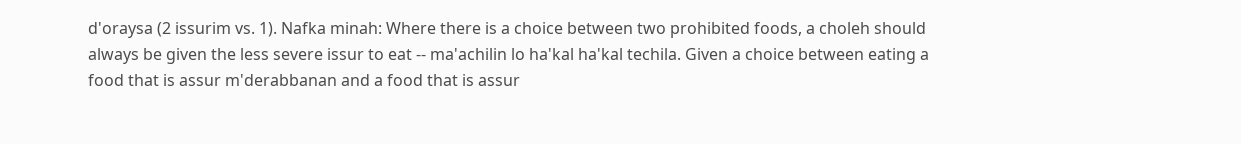d'oraysa (2 issurim vs. 1). Nafka minah: Where there is a choice between two prohibited foods, a choleh should always be given the less severe issur to eat -- ma'achilin lo ha'kal ha'kal techila. Given a choice between eating a food that is assur m'derabbanan and a food that is assur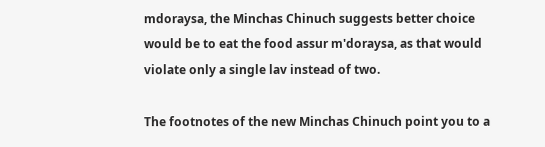mdoraysa, the Minchas Chinuch suggests better choice would be to eat the food assur m'doraysa, as that would violate only a single lav instead of two.

The footnotes of the new Minchas Chinuch point you to a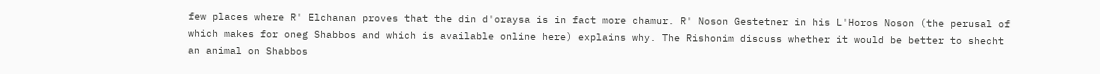few places where R' Elchanan proves that the din d'oraysa is in fact more chamur. R' Noson Gestetner in his L'Horos Noson (the perusal of which makes for oneg Shabbos and which is available online here) explains why. The Rishonim discuss whether it would be better to shecht an animal on Shabbos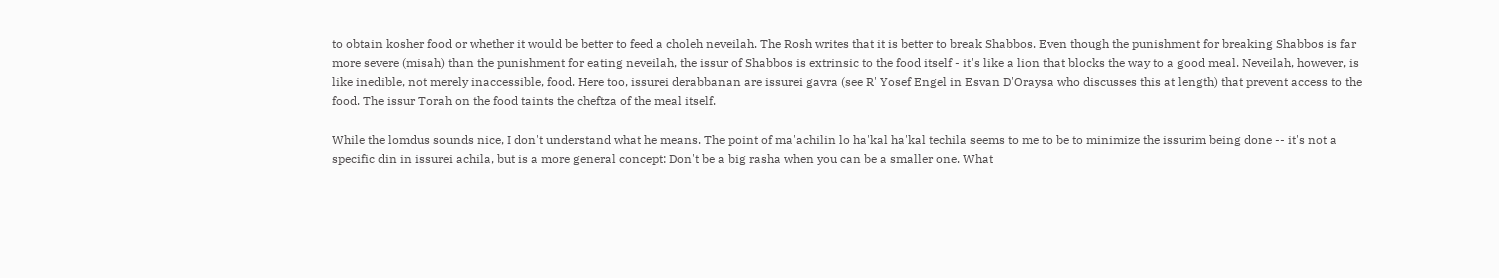to obtain kosher food or whether it would be better to feed a choleh neveilah. The Rosh writes that it is better to break Shabbos. Even though the punishment for breaking Shabbos is far more severe (misah) than the punishment for eating neveilah, the issur of Shabbos is extrinsic to the food itself - it's like a lion that blocks the way to a good meal. Neveilah, however, is like inedible, not merely inaccessible, food. Here too, issurei derabbanan are issurei gavra (see R' Yosef Engel in Esvan D'Oraysa who discusses this at length) that prevent access to the food. The issur Torah on the food taints the cheftza of the meal itself.

While the lomdus sounds nice, I don't understand what he means. The point of ma'achilin lo ha'kal ha'kal techila seems to me to be to minimize the issurim being done -- it's not a specific din in issurei achila, but is a more general concept: Don't be a big rasha when you can be a smaller one. What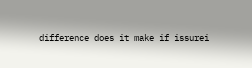difference does it make if issurei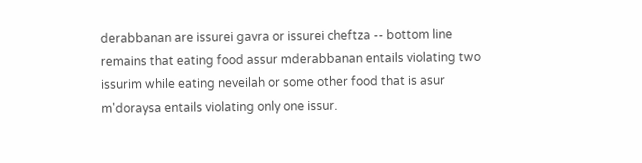derabbanan are issurei gavra or issurei cheftza -- bottom line remains that eating food assur mderabbanan entails violating two issurim while eating neveilah or some other food that is asur m'doraysa entails violating only one issur.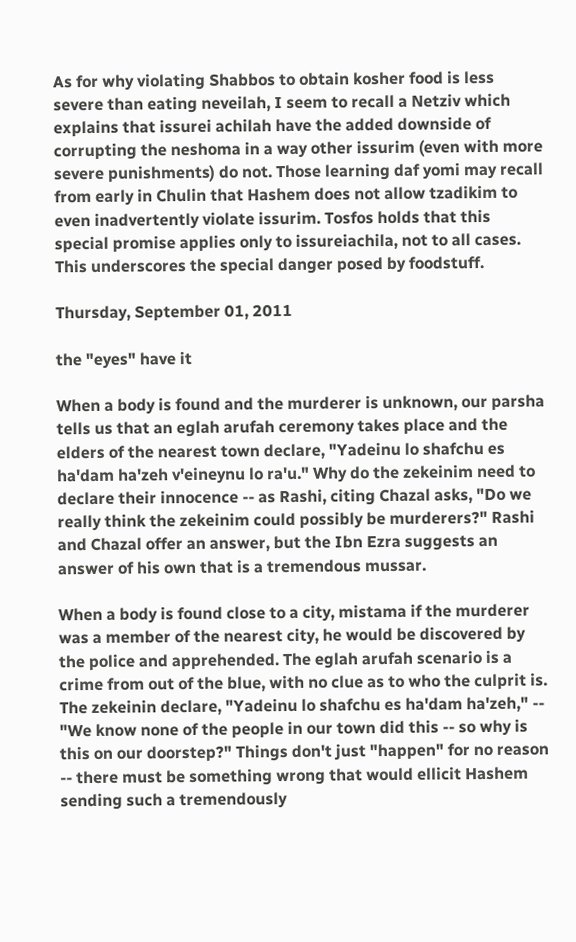As for why violating Shabbos to obtain kosher food is less severe than eating neveilah, I seem to recall a Netziv which explains that issurei achilah have the added downside of corrupting the neshoma in a way other issurim (even with more severe punishments) do not. Those learning daf yomi may recall from early in Chulin that Hashem does not allow tzadikim to even inadvertently violate issurim. Tosfos holds that this special promise applies only to issureiachila, not to all cases. This underscores the special danger posed by foodstuff.

Thursday, September 01, 2011

the "eyes" have it

When a body is found and the murderer is unknown, our parsha tells us that an eglah arufah ceremony takes place and the elders of the nearest town declare, "Yadeinu lo shafchu es ha'dam ha'zeh v'eineynu lo ra'u." Why do the zekeinim need to declare their innocence -- as Rashi, citing Chazal asks, "Do we really think the zekeinim could possibly be murderers?" Rashi and Chazal offer an answer, but the Ibn Ezra suggests an answer of his own that is a tremendous mussar.

When a body is found close to a city, mistama if the murderer was a member of the nearest city, he would be discovered by the police and apprehended. The eglah arufah scenario is a crime from out of the blue, with no clue as to who the culprit is. The zekeinin declare, "Yadeinu lo shafchu es ha'dam ha'zeh," -- "We know none of the people in our town did this -- so why is this on our doorstep?" Things don't just "happen" for no reason -- there must be something wrong that would ellicit Hashem sending such a tremendously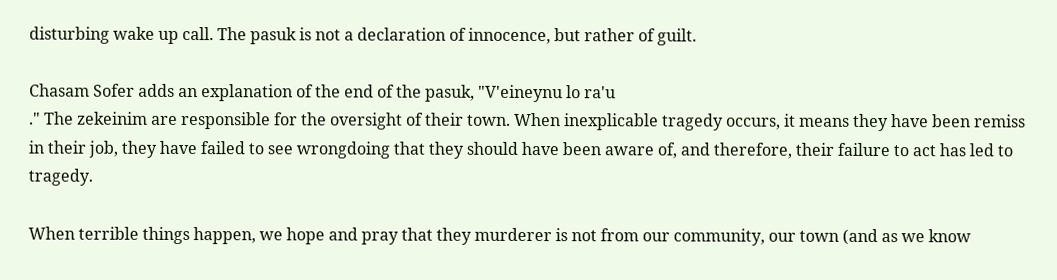disturbing wake up call. The pasuk is not a declaration of innocence, but rather of guilt.

Chasam Sofer adds an explanation of the end of the pasuk, "V'eineynu lo ra'u
." The zekeinim are responsible for the oversight of their town. When inexplicable tragedy occurs, it means they have been remiss in their job, they have failed to see wrongdoing that they should have been aware of, and therefore, their failure to act has led to tragedy.

When terrible things happen, we hope and pray that they murderer is not from our community, our town (and as we know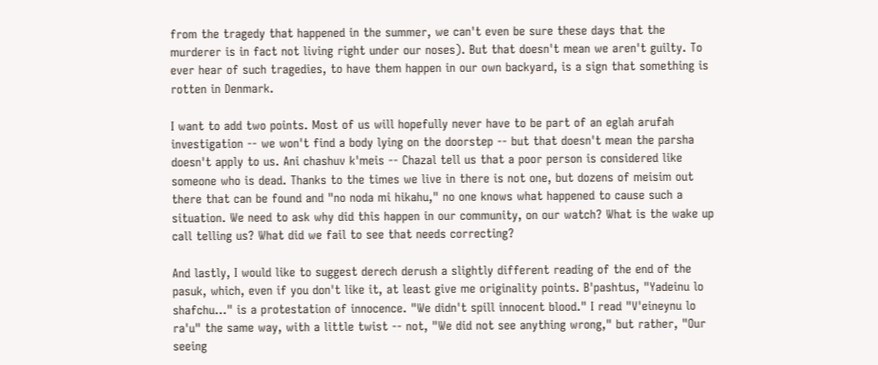from the tragedy that happened in the summer, we can't even be sure these days that the murderer is in fact not living right under our noses). But that doesn't mean we aren't guilty. To ever hear of such tragedies, to have them happen in our own backyard, is a sign that something is rotten in Denmark.

I want to add two points. Most of us will hopefully never have to be part of an eglah arufah investigation -- we won't find a body lying on the doorstep -- but that doesn't mean the parsha doesn't apply to us. Ani chashuv k'meis -- Chazal tell us that a poor person is considered like someone who is dead. Thanks to the times we live in there is not one, but dozens of meisim out there that can be found and "no noda mi hikahu," no one knows what happened to cause such a situation. We need to ask why did this happen in our community, on our watch? What is the wake up call telling us? What did we fail to see that needs correcting?

And lastly, I would like to suggest derech derush a slightly different reading of the end of the pasuk, which, even if you don't like it, at least give me originality points. B'pashtus, "Yadeinu lo shafchu..." is a protestation of innocence. "We didn't spill innocent blood." I read "V'eineynu lo ra'u" the same way, with a little twist -- not, "We did not see anything wrong," but rather, "Our seeing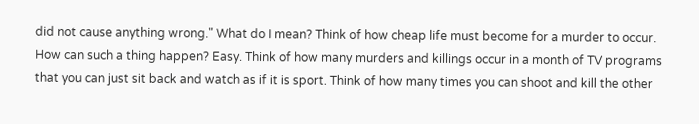did not cause anything wrong." What do I mean? Think of how cheap life must become for a murder to occur. How can such a thing happen? Easy. Think of how many murders and killings occur in a month of TV programs that you can just sit back and watch as if it is sport. Think of how many times you can shoot and kill the other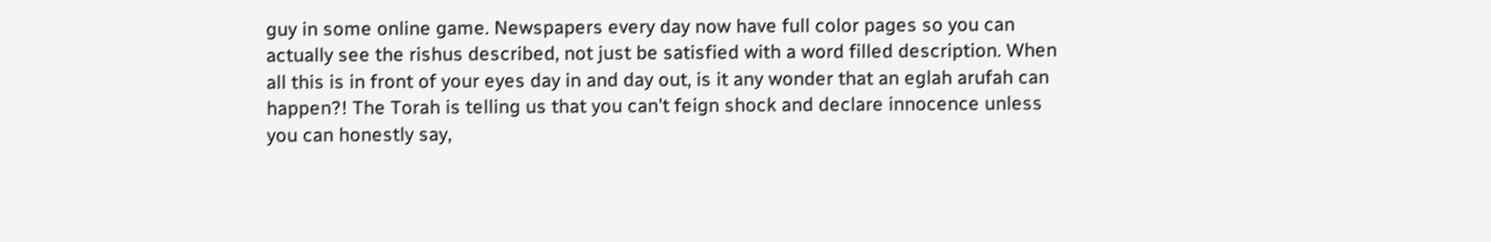guy in some online game. Newspapers every day now have full color pages so you can actually see the rishus described, not just be satisfied with a word filled description. When all this is in front of your eyes day in and day out, is it any wonder that an eglah arufah can happen?! The Torah is telling us that you can't feign shock and declare innocence unless you can honestly say,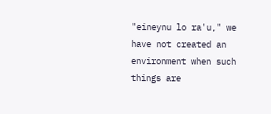"eineynu lo ra'u," we have not created an environment when such things are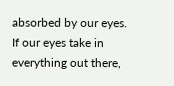absorbed by our eyes. If our eyes take in everything out there,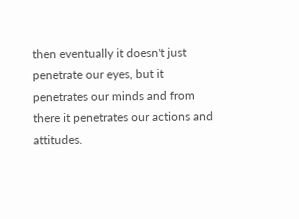then eventually it doesn't just penetrate our eyes, but it penetrates our minds and from there it penetrates our actions and attitudes.